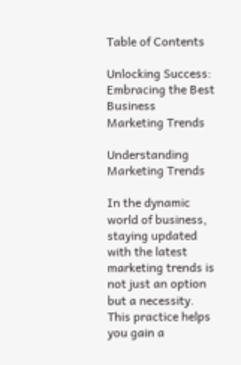Table of Contents

Unlocking Success: Embracing the Best Business Marketing Trends

Understanding Marketing Trends

In the dynamic world of business, staying updated with the latest marketing trends is not just an option but a necessity. This practice helps you gain a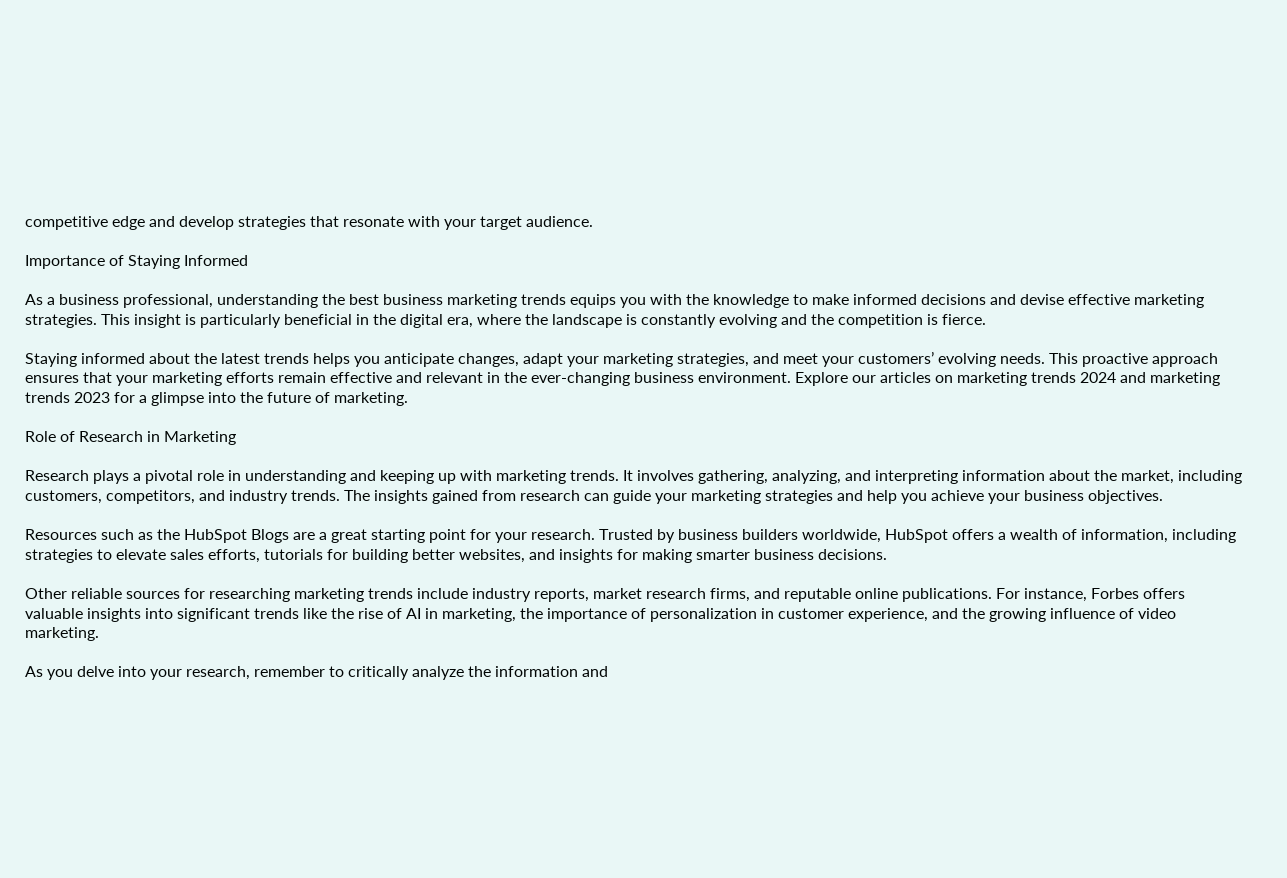competitive edge and develop strategies that resonate with your target audience.

Importance of Staying Informed

As a business professional, understanding the best business marketing trends equips you with the knowledge to make informed decisions and devise effective marketing strategies. This insight is particularly beneficial in the digital era, where the landscape is constantly evolving and the competition is fierce.

Staying informed about the latest trends helps you anticipate changes, adapt your marketing strategies, and meet your customers’ evolving needs. This proactive approach ensures that your marketing efforts remain effective and relevant in the ever-changing business environment. Explore our articles on marketing trends 2024 and marketing trends 2023 for a glimpse into the future of marketing.

Role of Research in Marketing

Research plays a pivotal role in understanding and keeping up with marketing trends. It involves gathering, analyzing, and interpreting information about the market, including customers, competitors, and industry trends. The insights gained from research can guide your marketing strategies and help you achieve your business objectives.

Resources such as the HubSpot Blogs are a great starting point for your research. Trusted by business builders worldwide, HubSpot offers a wealth of information, including strategies to elevate sales efforts, tutorials for building better websites, and insights for making smarter business decisions.

Other reliable sources for researching marketing trends include industry reports, market research firms, and reputable online publications. For instance, Forbes offers valuable insights into significant trends like the rise of AI in marketing, the importance of personalization in customer experience, and the growing influence of video marketing.

As you delve into your research, remember to critically analyze the information and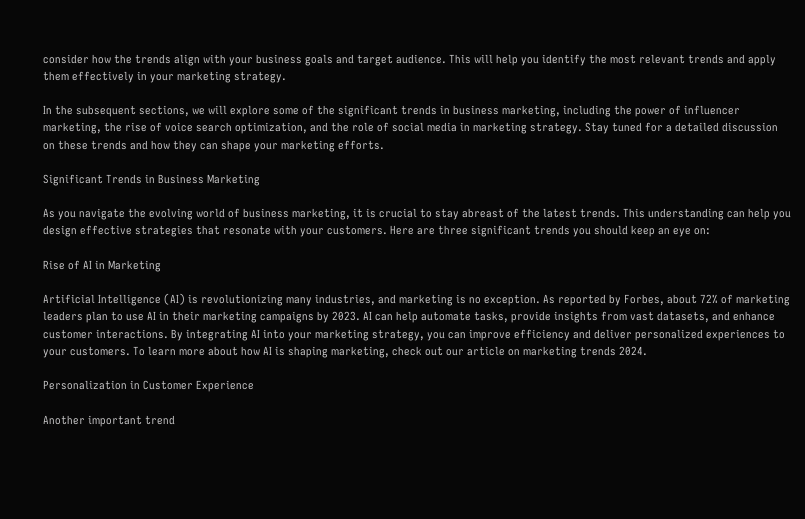consider how the trends align with your business goals and target audience. This will help you identify the most relevant trends and apply them effectively in your marketing strategy.

In the subsequent sections, we will explore some of the significant trends in business marketing, including the power of influencer marketing, the rise of voice search optimization, and the role of social media in marketing strategy. Stay tuned for a detailed discussion on these trends and how they can shape your marketing efforts.

Significant Trends in Business Marketing

As you navigate the evolving world of business marketing, it is crucial to stay abreast of the latest trends. This understanding can help you design effective strategies that resonate with your customers. Here are three significant trends you should keep an eye on:

Rise of AI in Marketing

Artificial Intelligence (AI) is revolutionizing many industries, and marketing is no exception. As reported by Forbes, about 72% of marketing leaders plan to use AI in their marketing campaigns by 2023. AI can help automate tasks, provide insights from vast datasets, and enhance customer interactions. By integrating AI into your marketing strategy, you can improve efficiency and deliver personalized experiences to your customers. To learn more about how AI is shaping marketing, check out our article on marketing trends 2024.

Personalization in Customer Experience

Another important trend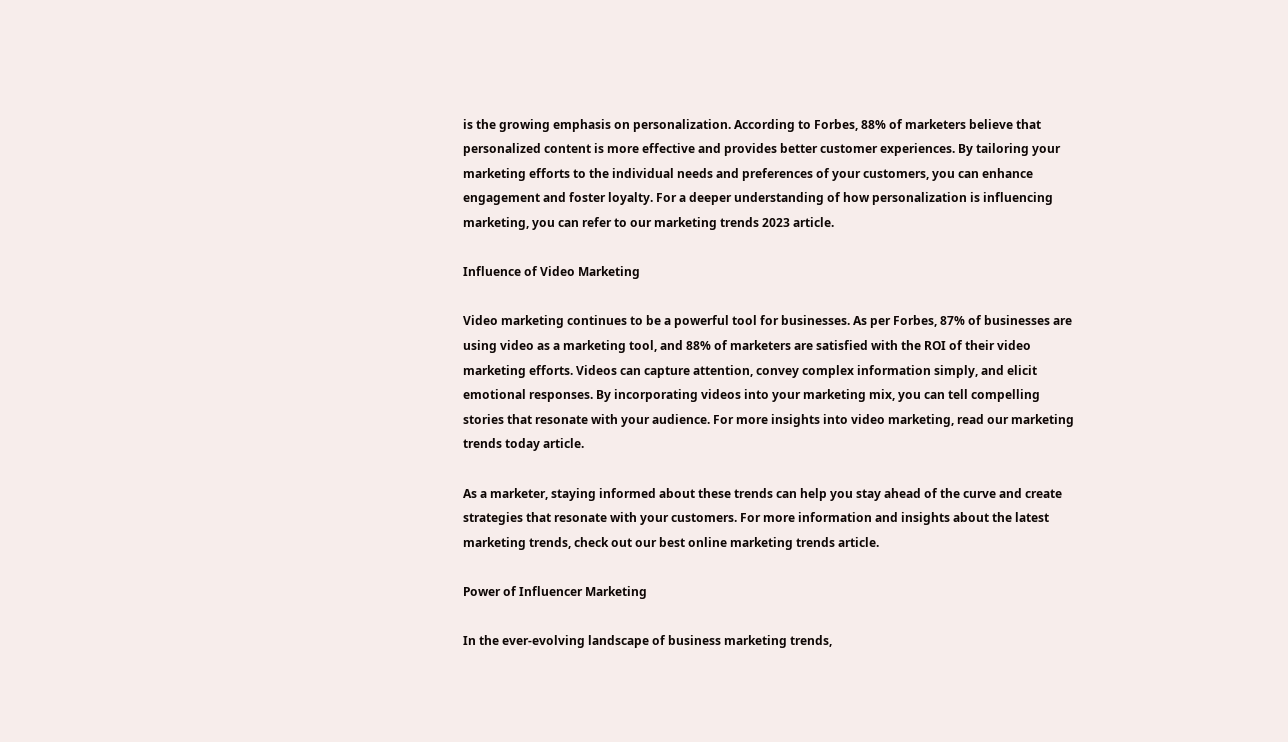is the growing emphasis on personalization. According to Forbes, 88% of marketers believe that personalized content is more effective and provides better customer experiences. By tailoring your marketing efforts to the individual needs and preferences of your customers, you can enhance engagement and foster loyalty. For a deeper understanding of how personalization is influencing marketing, you can refer to our marketing trends 2023 article.

Influence of Video Marketing

Video marketing continues to be a powerful tool for businesses. As per Forbes, 87% of businesses are using video as a marketing tool, and 88% of marketers are satisfied with the ROI of their video marketing efforts. Videos can capture attention, convey complex information simply, and elicit emotional responses. By incorporating videos into your marketing mix, you can tell compelling stories that resonate with your audience. For more insights into video marketing, read our marketing trends today article.

As a marketer, staying informed about these trends can help you stay ahead of the curve and create strategies that resonate with your customers. For more information and insights about the latest marketing trends, check out our best online marketing trends article.

Power of Influencer Marketing

In the ever-evolving landscape of business marketing trends,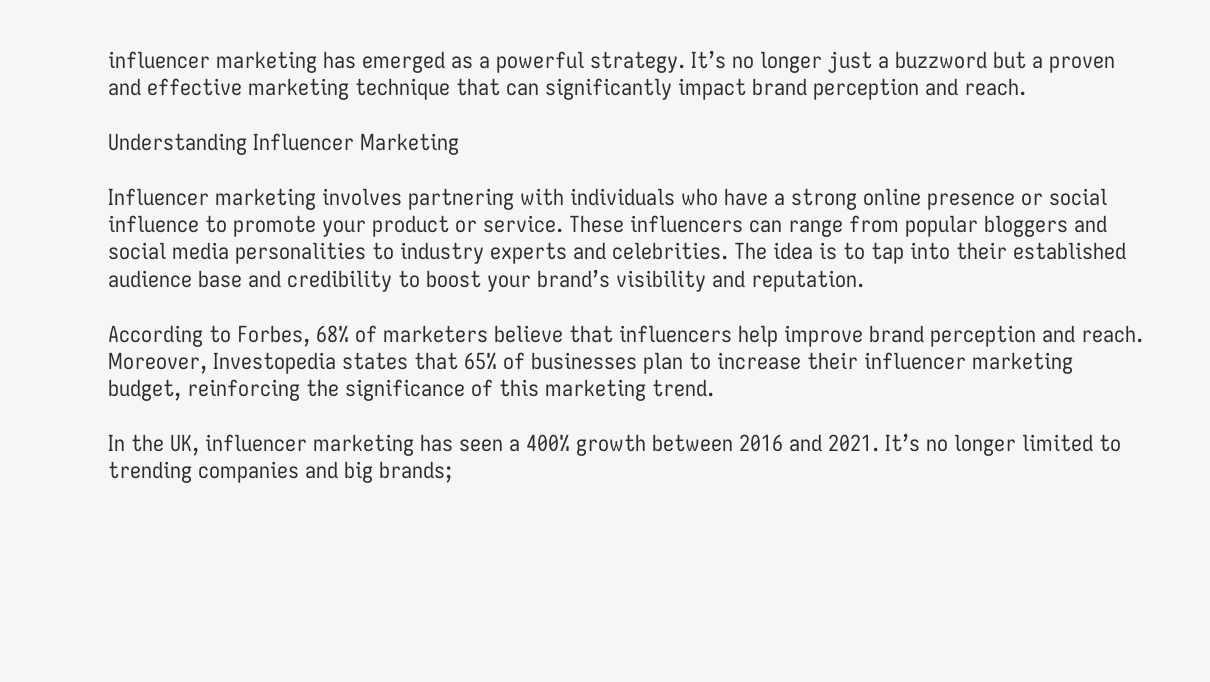influencer marketing has emerged as a powerful strategy. It’s no longer just a buzzword but a proven and effective marketing technique that can significantly impact brand perception and reach.

Understanding Influencer Marketing

Influencer marketing involves partnering with individuals who have a strong online presence or social influence to promote your product or service. These influencers can range from popular bloggers and social media personalities to industry experts and celebrities. The idea is to tap into their established audience base and credibility to boost your brand’s visibility and reputation.

According to Forbes, 68% of marketers believe that influencers help improve brand perception and reach. Moreover, Investopedia states that 65% of businesses plan to increase their influencer marketing budget, reinforcing the significance of this marketing trend.

In the UK, influencer marketing has seen a 400% growth between 2016 and 2021. It’s no longer limited to trending companies and big brands;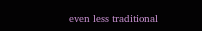even less traditional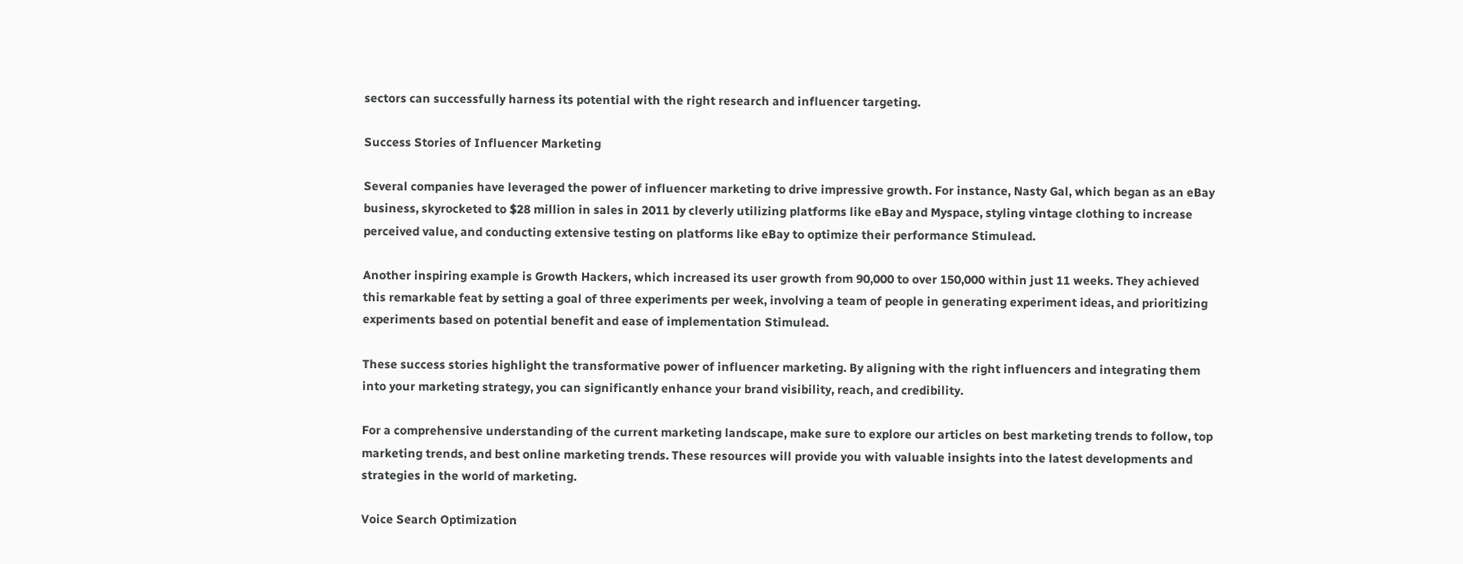sectors can successfully harness its potential with the right research and influencer targeting.

Success Stories of Influencer Marketing

Several companies have leveraged the power of influencer marketing to drive impressive growth. For instance, Nasty Gal, which began as an eBay business, skyrocketed to $28 million in sales in 2011 by cleverly utilizing platforms like eBay and Myspace, styling vintage clothing to increase perceived value, and conducting extensive testing on platforms like eBay to optimize their performance Stimulead.

Another inspiring example is Growth Hackers, which increased its user growth from 90,000 to over 150,000 within just 11 weeks. They achieved this remarkable feat by setting a goal of three experiments per week, involving a team of people in generating experiment ideas, and prioritizing experiments based on potential benefit and ease of implementation Stimulead.

These success stories highlight the transformative power of influencer marketing. By aligning with the right influencers and integrating them into your marketing strategy, you can significantly enhance your brand visibility, reach, and credibility.

For a comprehensive understanding of the current marketing landscape, make sure to explore our articles on best marketing trends to follow, top marketing trends, and best online marketing trends. These resources will provide you with valuable insights into the latest developments and strategies in the world of marketing.

Voice Search Optimization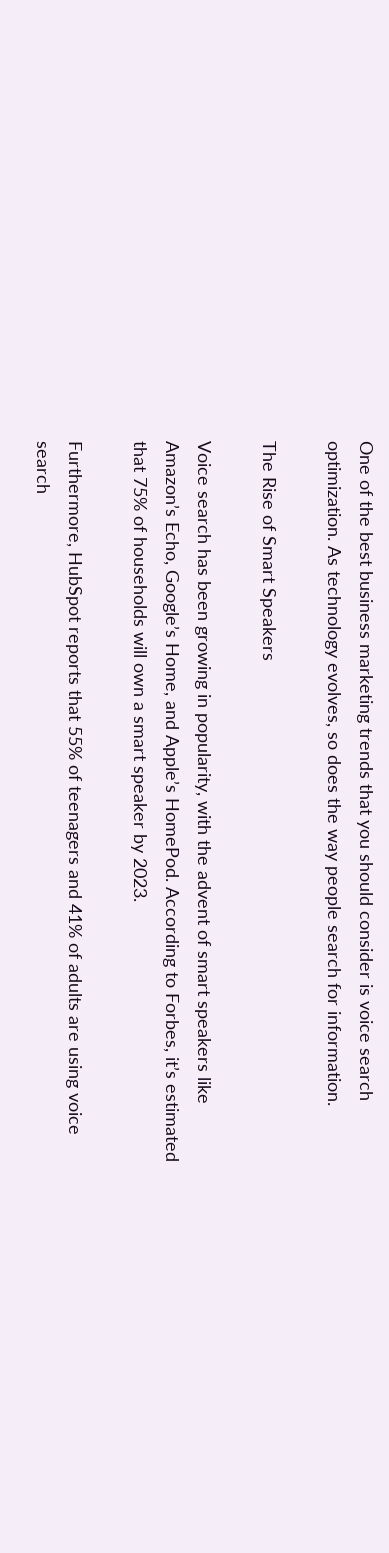One of the best business marketing trends that you should consider is voice search optimization. As technology evolves, so does the way people search for information.

The Rise of Smart Speakers

Voice search has been growing in popularity, with the advent of smart speakers like Amazon’s Echo, Google’s Home, and Apple’s HomePod. According to Forbes, it’s estimated that 75% of households will own a smart speaker by 2023.

Furthermore, HubSpot reports that 55% of teenagers and 41% of adults are using voice search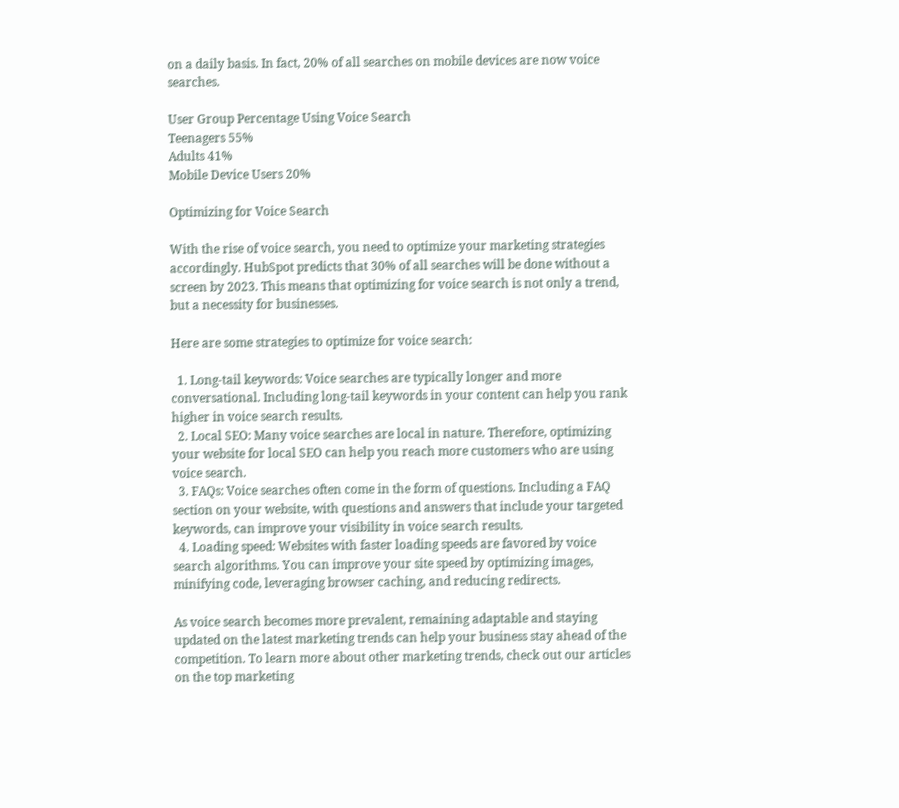on a daily basis. In fact, 20% of all searches on mobile devices are now voice searches.

User Group Percentage Using Voice Search
Teenagers 55%
Adults 41%
Mobile Device Users 20%

Optimizing for Voice Search

With the rise of voice search, you need to optimize your marketing strategies accordingly. HubSpot predicts that 30% of all searches will be done without a screen by 2023. This means that optimizing for voice search is not only a trend, but a necessity for businesses.

Here are some strategies to optimize for voice search:

  1. Long-tail keywords: Voice searches are typically longer and more conversational. Including long-tail keywords in your content can help you rank higher in voice search results.
  2. Local SEO: Many voice searches are local in nature. Therefore, optimizing your website for local SEO can help you reach more customers who are using voice search.
  3. FAQs: Voice searches often come in the form of questions. Including a FAQ section on your website, with questions and answers that include your targeted keywords, can improve your visibility in voice search results.
  4. Loading speed: Websites with faster loading speeds are favored by voice search algorithms. You can improve your site speed by optimizing images, minifying code, leveraging browser caching, and reducing redirects.

As voice search becomes more prevalent, remaining adaptable and staying updated on the latest marketing trends can help your business stay ahead of the competition. To learn more about other marketing trends, check out our articles on the top marketing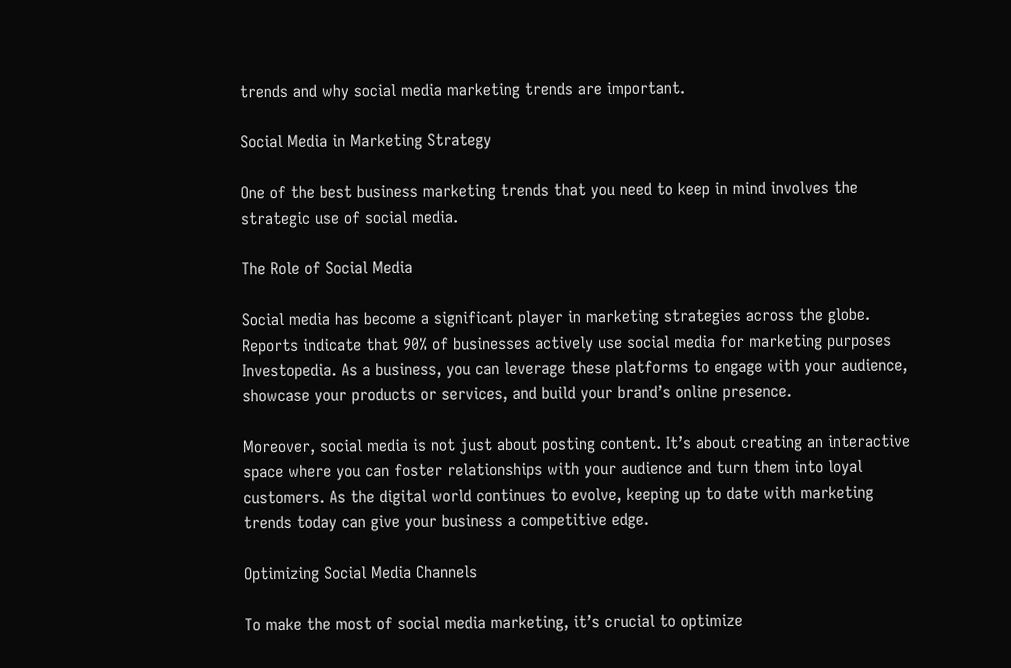trends and why social media marketing trends are important.

Social Media in Marketing Strategy

One of the best business marketing trends that you need to keep in mind involves the strategic use of social media.

The Role of Social Media

Social media has become a significant player in marketing strategies across the globe. Reports indicate that 90% of businesses actively use social media for marketing purposes Investopedia. As a business, you can leverage these platforms to engage with your audience, showcase your products or services, and build your brand’s online presence.

Moreover, social media is not just about posting content. It’s about creating an interactive space where you can foster relationships with your audience and turn them into loyal customers. As the digital world continues to evolve, keeping up to date with marketing trends today can give your business a competitive edge.

Optimizing Social Media Channels

To make the most of social media marketing, it’s crucial to optimize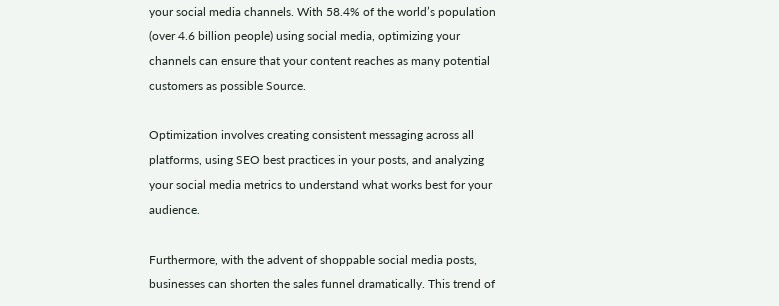your social media channels. With 58.4% of the world’s population (over 4.6 billion people) using social media, optimizing your channels can ensure that your content reaches as many potential customers as possible Source.

Optimization involves creating consistent messaging across all platforms, using SEO best practices in your posts, and analyzing your social media metrics to understand what works best for your audience.

Furthermore, with the advent of shoppable social media posts, businesses can shorten the sales funnel dramatically. This trend of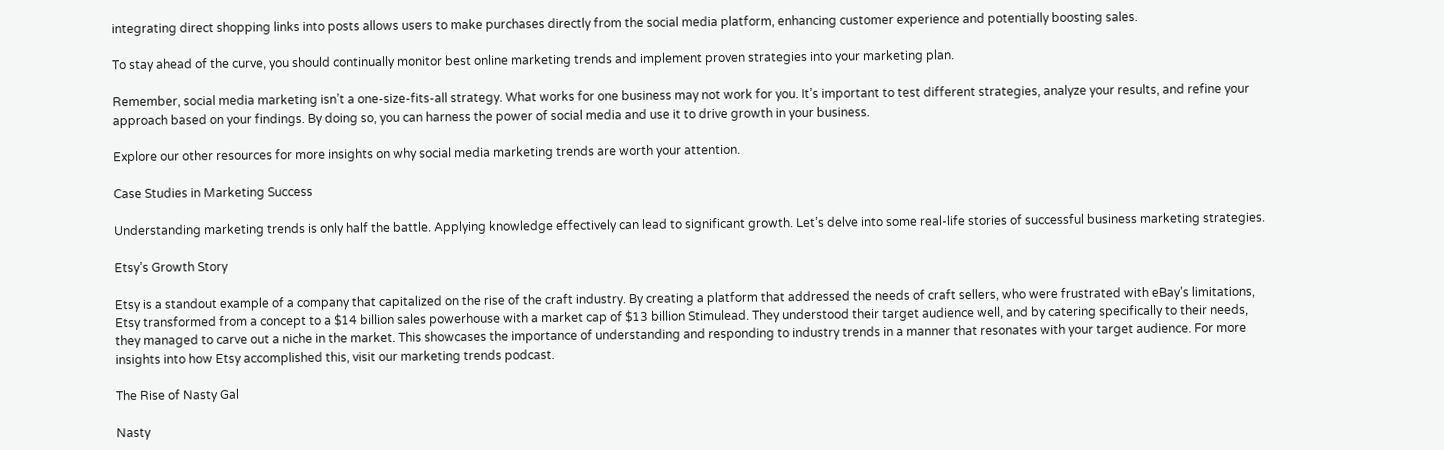integrating direct shopping links into posts allows users to make purchases directly from the social media platform, enhancing customer experience and potentially boosting sales.

To stay ahead of the curve, you should continually monitor best online marketing trends and implement proven strategies into your marketing plan.

Remember, social media marketing isn’t a one-size-fits-all strategy. What works for one business may not work for you. It’s important to test different strategies, analyze your results, and refine your approach based on your findings. By doing so, you can harness the power of social media and use it to drive growth in your business.

Explore our other resources for more insights on why social media marketing trends are worth your attention.

Case Studies in Marketing Success

Understanding marketing trends is only half the battle. Applying knowledge effectively can lead to significant growth. Let’s delve into some real-life stories of successful business marketing strategies.

Etsy’s Growth Story

Etsy is a standout example of a company that capitalized on the rise of the craft industry. By creating a platform that addressed the needs of craft sellers, who were frustrated with eBay’s limitations, Etsy transformed from a concept to a $14 billion sales powerhouse with a market cap of $13 billion Stimulead. They understood their target audience well, and by catering specifically to their needs, they managed to carve out a niche in the market. This showcases the importance of understanding and responding to industry trends in a manner that resonates with your target audience. For more insights into how Etsy accomplished this, visit our marketing trends podcast.

The Rise of Nasty Gal

Nasty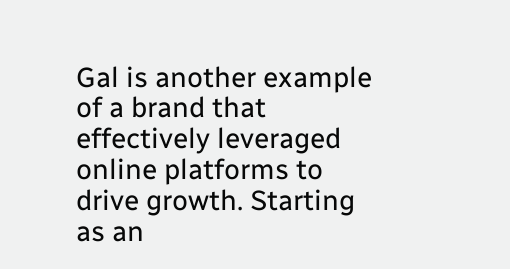Gal is another example of a brand that effectively leveraged online platforms to drive growth. Starting as an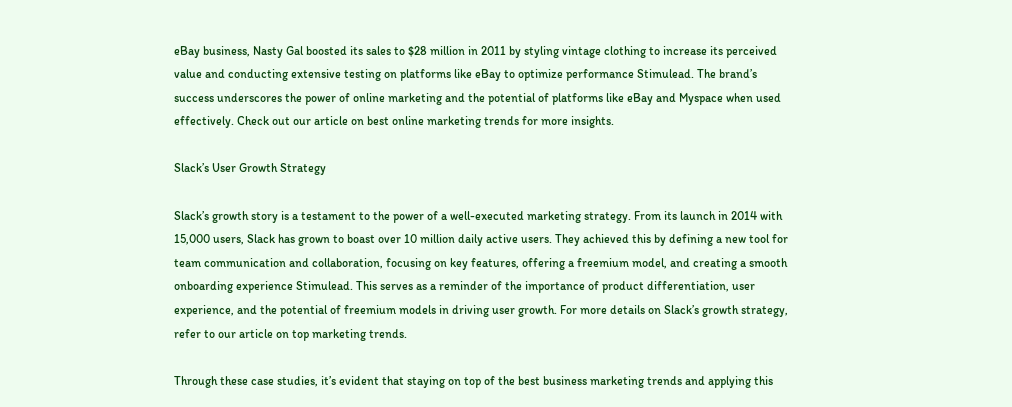eBay business, Nasty Gal boosted its sales to $28 million in 2011 by styling vintage clothing to increase its perceived value and conducting extensive testing on platforms like eBay to optimize performance Stimulead. The brand’s success underscores the power of online marketing and the potential of platforms like eBay and Myspace when used effectively. Check out our article on best online marketing trends for more insights.

Slack’s User Growth Strategy

Slack’s growth story is a testament to the power of a well-executed marketing strategy. From its launch in 2014 with 15,000 users, Slack has grown to boast over 10 million daily active users. They achieved this by defining a new tool for team communication and collaboration, focusing on key features, offering a freemium model, and creating a smooth onboarding experience Stimulead. This serves as a reminder of the importance of product differentiation, user experience, and the potential of freemium models in driving user growth. For more details on Slack’s growth strategy, refer to our article on top marketing trends.

Through these case studies, it’s evident that staying on top of the best business marketing trends and applying this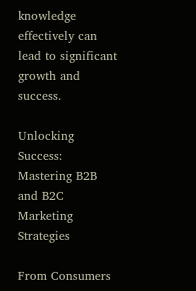knowledge effectively can lead to significant growth and success.

Unlocking Success: Mastering B2B and B2C Marketing Strategies

From Consumers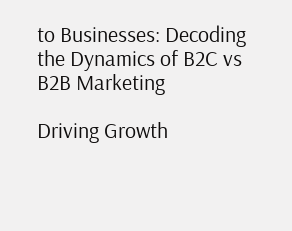to Businesses: Decoding the Dynamics of B2C vs B2B Marketing

Driving Growth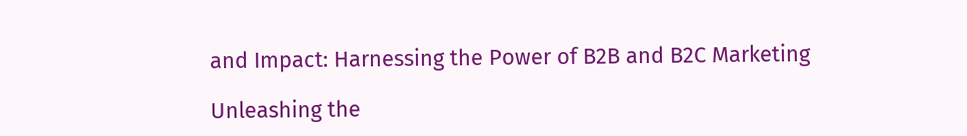and Impact: Harnessing the Power of B2B and B2C Marketing

Unleashing the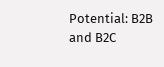Potential: B2B and B2C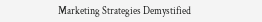Marketing Strategies Demystified